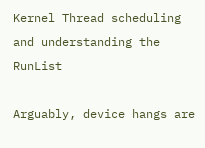Kernel Thread scheduling and understanding the RunList

Arguably, device hangs are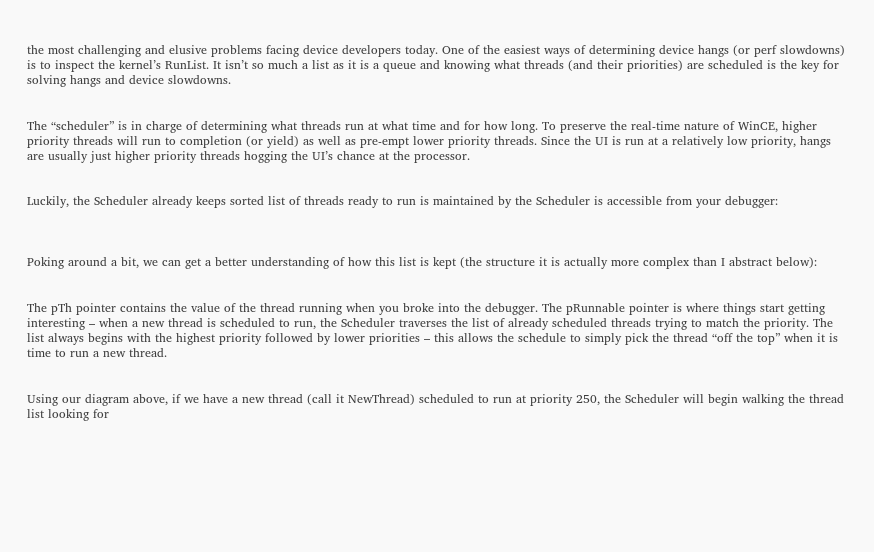the most challenging and elusive problems facing device developers today. One of the easiest ways of determining device hangs (or perf slowdowns) is to inspect the kernel’s RunList. It isn’t so much a list as it is a queue and knowing what threads (and their priorities) are scheduled is the key for solving hangs and device slowdowns.


The “scheduler” is in charge of determining what threads run at what time and for how long. To preserve the real-time nature of WinCE, higher priority threads will run to completion (or yield) as well as pre-empt lower priority threads. Since the UI is run at a relatively low priority, hangs are usually just higher priority threads hogging the UI’s chance at the processor.


Luckily, the Scheduler already keeps sorted list of threads ready to run is maintained by the Scheduler is accessible from your debugger:



Poking around a bit, we can get a better understanding of how this list is kept (the structure it is actually more complex than I abstract below):


The pTh pointer contains the value of the thread running when you broke into the debugger. The pRunnable pointer is where things start getting interesting – when a new thread is scheduled to run, the Scheduler traverses the list of already scheduled threads trying to match the priority. The list always begins with the highest priority followed by lower priorities – this allows the schedule to simply pick the thread “off the top” when it is time to run a new thread.


Using our diagram above, if we have a new thread (call it NewThread) scheduled to run at priority 250, the Scheduler will begin walking the thread list looking for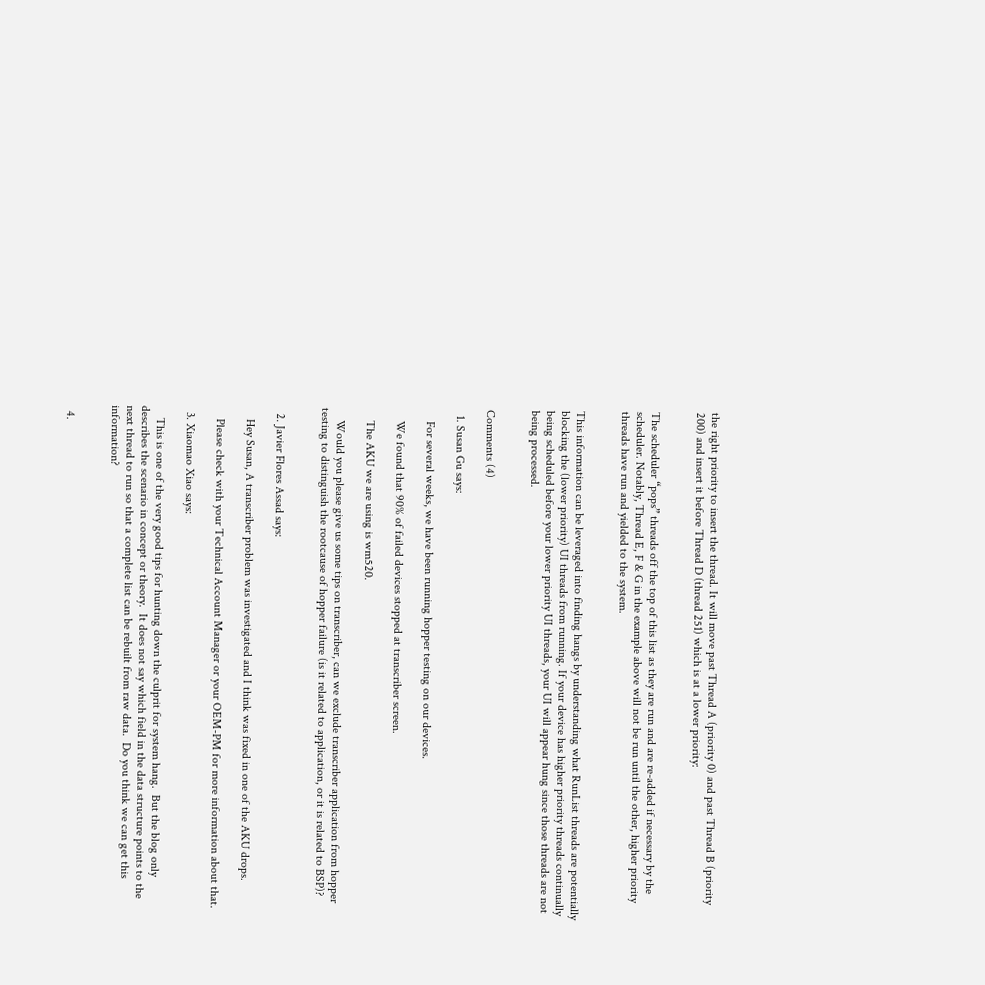the right priority to insert the thread. It will move past Thread A (priority 0) and past Thread B (priority 200) and insert it before Thread D (thread 251) which is at a lower priority:


The scheduler “pops” threads off the top of this list as they are run and are re-added if necessary by the scheduler. Notably, Thread E, F & G in the example above will not be run until the other, higher priority threads have run and yielded to the system.


This information can be leveraged into finding hangs by understanding what RunList threads are potentially blocking the (lower priority) UI threads from running. If your device has higher priority threads continually being scheduled before your lower priority UI threads, your UI will appear hung since those threads are not being processed.


Comments (4)

  1. Susan Gu says:

    For several weeks, we have been running hopper testing on our devices.

    We found that 90% of failed devices stopped at transcriber screen.

    The AKU we are using is wm520.

    Would you please give us some tips on transcriber, can we exclude transcriber application from hopper testing to distinguish the rootcause of hopper failure (is it related to application, or it is related to BSP)?


  2. Javier Flores Assad says:

    Hey Susan, A transcriber problem was investigated and I think was fixed in one of the AKU drops.

    Please check with your Technical Account Manager or your OEM-PM for more information about that.

  3. Xiaomao Xiao says:

    This is one of the very good tips for hunting down the culprit for system hang.  But the blog only describes the scenario in concept or theory.  It does not say which field in the data structure points to the next thread to run so that a complete list can be rebuilt from raw data.  Do you think we can get this information?


  4.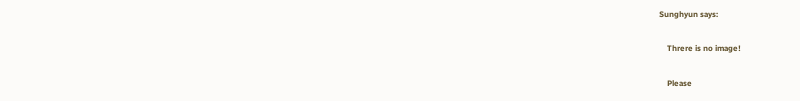Sunghyun says:

    Threre is no image!

    Please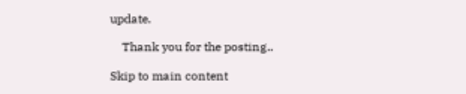update.

    Thank you for the posting..

Skip to main content